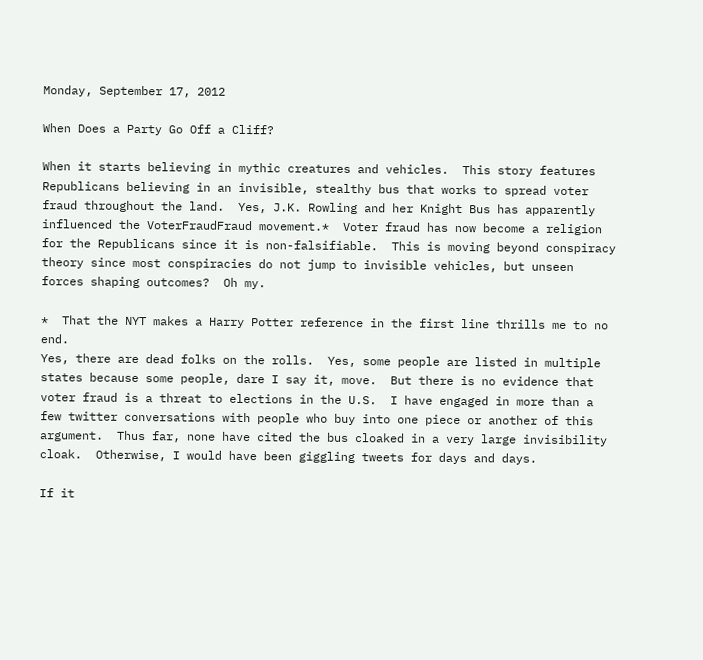Monday, September 17, 2012

When Does a Party Go Off a Cliff?

When it starts believing in mythic creatures and vehicles.  This story features Republicans believing in an invisible, stealthy bus that works to spread voter fraud throughout the land.  Yes, J.K. Rowling and her Knight Bus has apparently influenced the VoterFraudFraud movement.*  Voter fraud has now become a religion for the Republicans since it is non-falsifiable.  This is moving beyond conspiracy theory since most conspiracies do not jump to invisible vehicles, but unseen forces shaping outcomes?  Oh my.

*  That the NYT makes a Harry Potter reference in the first line thrills me to no end.
Yes, there are dead folks on the rolls.  Yes, some people are listed in multiple states because some people, dare I say it, move.  But there is no evidence that voter fraud is a threat to elections in the U.S.  I have engaged in more than a few twitter conversations with people who buy into one piece or another of this argument.  Thus far, none have cited the bus cloaked in a very large invisibility cloak.  Otherwise, I would have been giggling tweets for days and days.

If it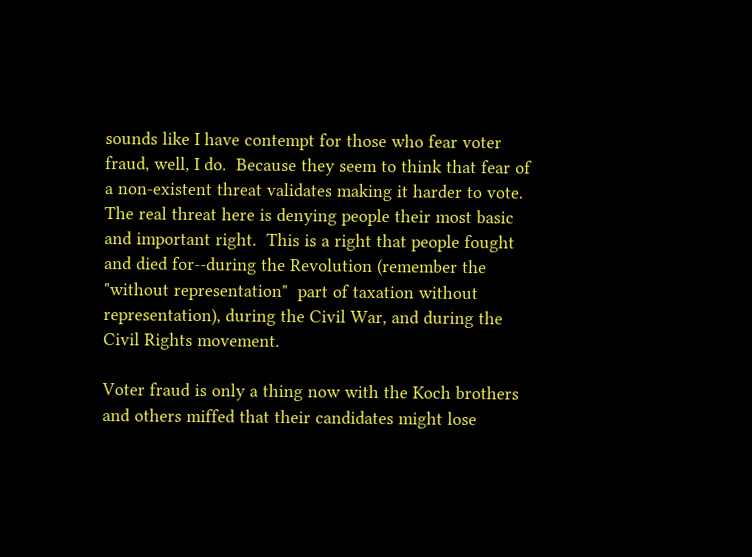sounds like I have contempt for those who fear voter fraud, well, I do.  Because they seem to think that fear of a non-existent threat validates making it harder to vote.  The real threat here is denying people their most basic and important right.  This is a right that people fought and died for--during the Revolution (remember the "without representation"  part of taxation without representation), during the Civil War, and during the Civil Rights movement.

Voter fraud is only a thing now with the Koch brothers and others miffed that their candidates might lose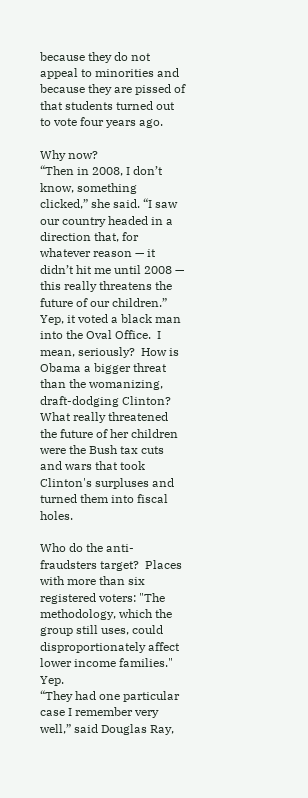because they do not appeal to minorities and because they are pissed of that students turned out to vote four years ago.

Why now?
“Then in 2008, I don’t know, something clicked,” she said. “I saw our country headed in a direction that, for whatever reason — it didn’t hit me until 2008 — this really threatens the future of our children.”
Yep, it voted a black man into the Oval Office.  I mean, seriously?  How is Obama a bigger threat than the womanizing, draft-dodging Clinton?  What really threatened the future of her children were the Bush tax cuts and wars that took Clinton's surpluses and turned them into fiscal holes.

Who do the anti-fraudsters target?  Places with more than six registered voters: "The methodology, which the group still uses, could disproportionately affect lower income families."  Yep.
“They had one particular case I remember very well,” said Douglas Ray,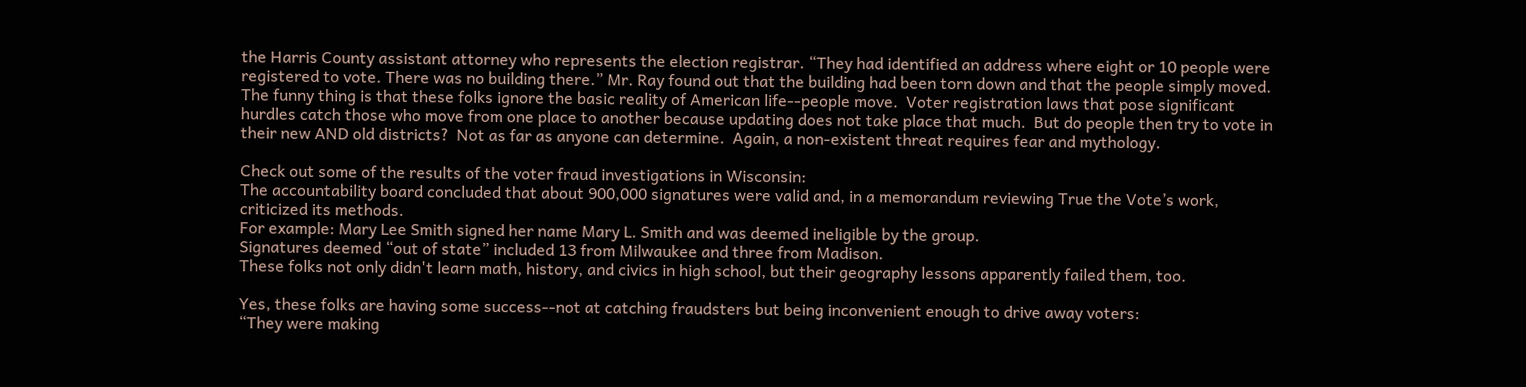the Harris County assistant attorney who represents the election registrar. “They had identified an address where eight or 10 people were registered to vote. There was no building there.” Mr. Ray found out that the building had been torn down and that the people simply moved.
The funny thing is that these folks ignore the basic reality of American life--people move.  Voter registration laws that pose significant hurdles catch those who move from one place to another because updating does not take place that much.  But do people then try to vote in their new AND old districts?  Not as far as anyone can determine.  Again, a non-existent threat requires fear and mythology.

Check out some of the results of the voter fraud investigations in Wisconsin:
The accountability board concluded that about 900,000 signatures were valid and, in a memorandum reviewing True the Vote’s work, criticized its methods.
For example: Mary Lee Smith signed her name Mary L. Smith and was deemed ineligible by the group.
Signatures deemed “out of state” included 13 from Milwaukee and three from Madison.
These folks not only didn't learn math, history, and civics in high school, but their geography lessons apparently failed them, too.

Yes, these folks are having some success--not at catching fraudsters but being inconvenient enough to drive away voters:
“They were making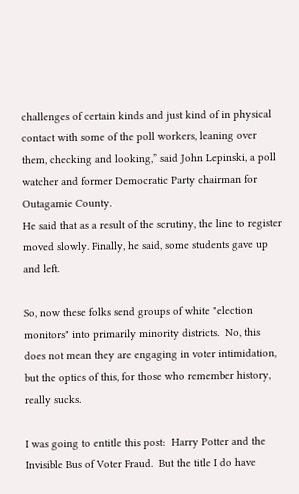challenges of certain kinds and just kind of in physical contact with some of the poll workers, leaning over them, checking and looking,” said John Lepinski, a poll watcher and former Democratic Party chairman for Outagamie County.
He said that as a result of the scrutiny, the line to register moved slowly. Finally, he said, some students gave up and left.

So, now these folks send groups of white "election monitors" into primarily minority districts.  No, this does not mean they are engaging in voter intimidation, but the optics of this, for those who remember history, really sucks.

I was going to entitle this post:  Harry Potter and the Invisible Bus of Voter Fraud.  But the title I do have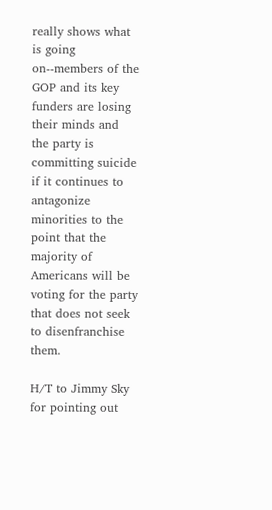really shows what is going on--members of the GOP and its key funders are losing their minds and the party is committing suicide if it continues to antagonize minorities to the point that the majority of Americans will be voting for the party that does not seek to disenfranchise them.

H/T to Jimmy Sky for pointing out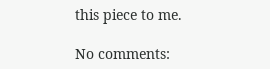this piece to me.

No comments: